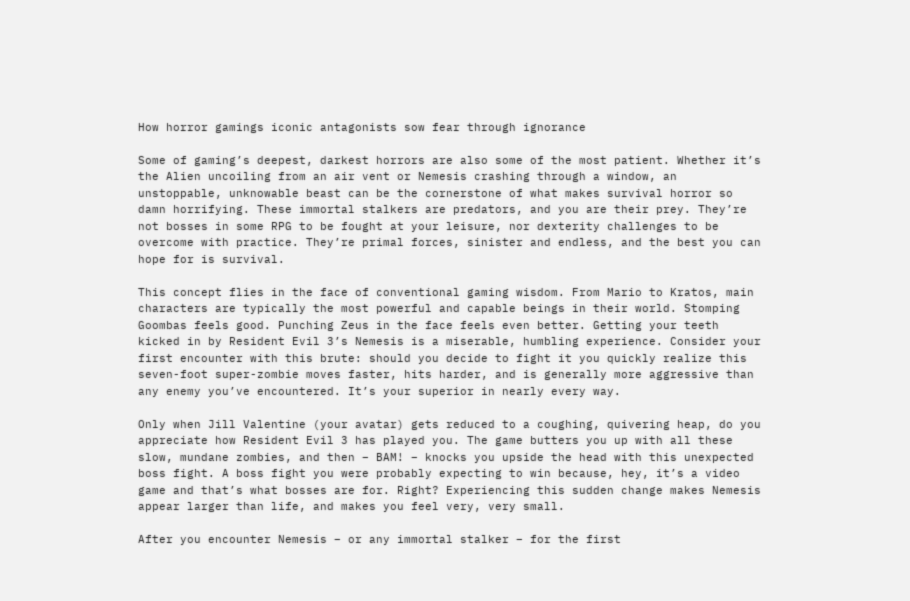How horror gamings iconic antagonists sow fear through ignorance

Some of gaming’s deepest, darkest horrors are also some of the most patient. Whether it’s the Alien uncoiling from an air vent or Nemesis crashing through a window, an unstoppable, unknowable beast can be the cornerstone of what makes survival horror so damn horrifying. These immortal stalkers are predators, and you are their prey. They’re not bosses in some RPG to be fought at your leisure, nor dexterity challenges to be overcome with practice. They’re primal forces, sinister and endless, and the best you can hope for is survival.

This concept flies in the face of conventional gaming wisdom. From Mario to Kratos, main characters are typically the most powerful and capable beings in their world. Stomping Goombas feels good. Punching Zeus in the face feels even better. Getting your teeth kicked in by Resident Evil 3’s Nemesis is a miserable, humbling experience. Consider your first encounter with this brute: should you decide to fight it you quickly realize this seven-foot super-zombie moves faster, hits harder, and is generally more aggressive than any enemy you’ve encountered. It’s your superior in nearly every way.

Only when Jill Valentine (your avatar) gets reduced to a coughing, quivering heap, do you appreciate how Resident Evil 3 has played you. The game butters you up with all these slow, mundane zombies, and then – BAM! – knocks you upside the head with this unexpected boss fight. A boss fight you were probably expecting to win because, hey, it’s a video game and that’s what bosses are for. Right? Experiencing this sudden change makes Nemesis appear larger than life, and makes you feel very, very small.

After you encounter Nemesis – or any immortal stalker – for the first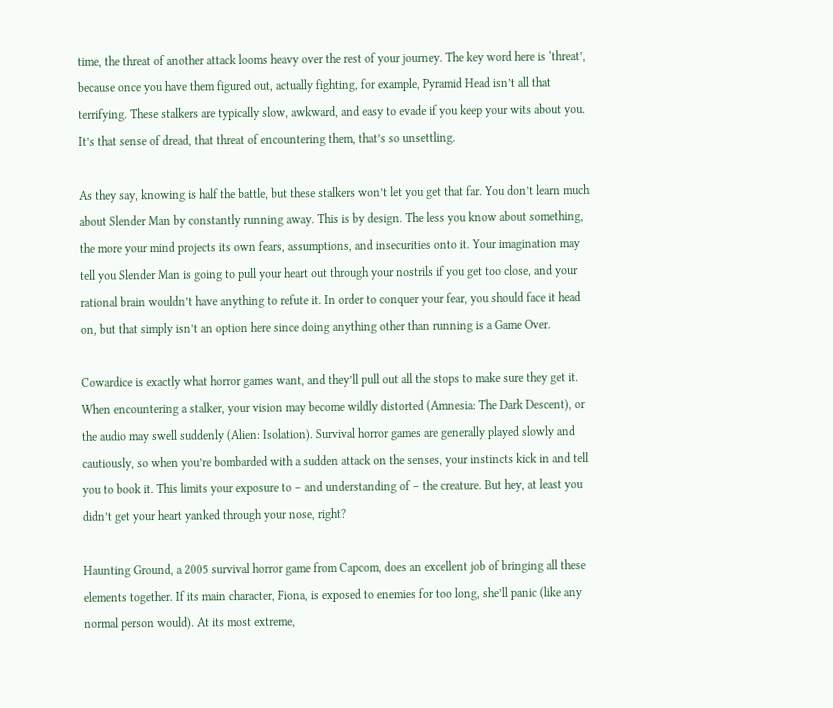time, the threat of another attack looms heavy over the rest of your journey. The key word here is ‘threat’, because once you have them figured out, actually fighting, for example, Pyramid Head isn’t all that terrifying. These stalkers are typically slow, awkward, and easy to evade if you keep your wits about you. It’s that sense of dread, that threat of encountering them, that’s so unsettling.

As they say, knowing is half the battle, but these stalkers won’t let you get that far. You don’t learn much about Slender Man by constantly running away. This is by design. The less you know about something, the more your mind projects its own fears, assumptions, and insecurities onto it. Your imagination may tell you Slender Man is going to pull your heart out through your nostrils if you get too close, and your rational brain wouldn’t have anything to refute it. In order to conquer your fear, you should face it head on, but that simply isn’t an option here since doing anything other than running is a Game Over.

Cowardice is exactly what horror games want, and they’ll pull out all the stops to make sure they get it. When encountering a stalker, your vision may become wildly distorted (Amnesia: The Dark Descent), or the audio may swell suddenly (Alien: Isolation). Survival horror games are generally played slowly and cautiously, so when you’re bombarded with a sudden attack on the senses, your instincts kick in and tell you to book it. This limits your exposure to – and understanding of – the creature. But hey, at least you didn’t get your heart yanked through your nose, right?

Haunting Ground, a 2005 survival horror game from Capcom, does an excellent job of bringing all these elements together. If its main character, Fiona, is exposed to enemies for too long, she’ll panic (like any normal person would). At its most extreme,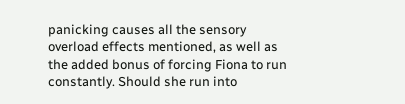panicking causes all the sensory overload effects mentioned, as well as the added bonus of forcing Fiona to run constantly. Should she run into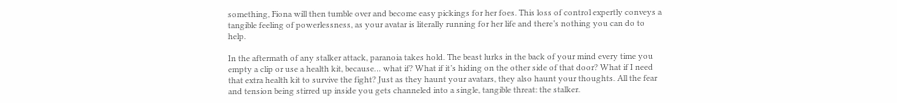something, Fiona will then tumble over and become easy pickings for her foes. This loss of control expertly conveys a tangible feeling of powerlessness, as your avatar is literally running for her life and there’s nothing you can do to help.

In the aftermath of any stalker attack, paranoia takes hold. The beast lurks in the back of your mind every time you empty a clip or use a health kit, because… what if? What if it’s hiding on the other side of that door? What if I need that extra health kit to survive the fight? Just as they haunt your avatars, they also haunt your thoughts. All the fear and tension being stirred up inside you gets channeled into a single, tangible threat: the stalker.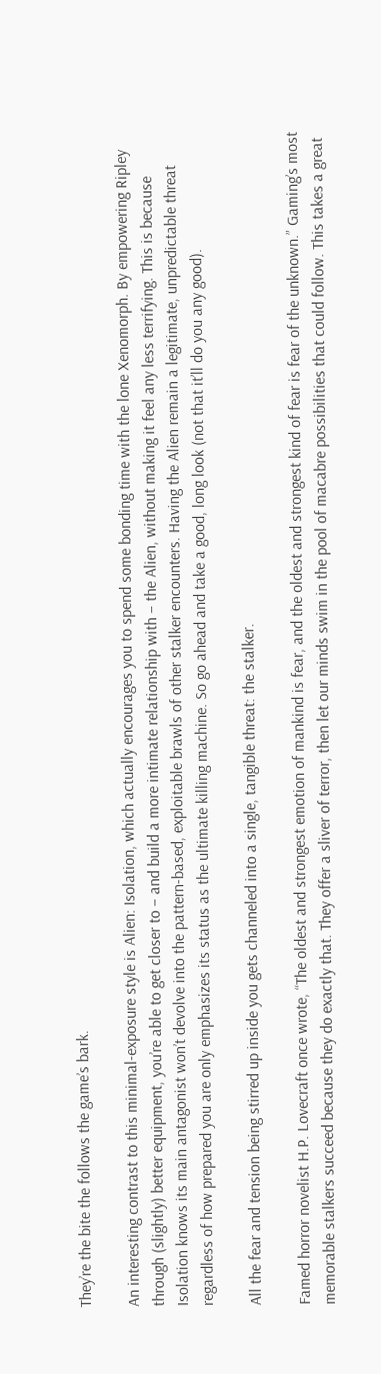They’re the bite the follows the game’s bark.

An interesting contrast to this minimal-exposure style is Alien: Isolation, which actually encourages you to spend some bonding time with the lone Xenomorph. By empowering Ripley through (slightly) better equipment, you’re able to get closer to – and build a more intimate relationship with – the Alien, without making it feel any less terrifying. This is because Isolation knows its main antagonist won’t devolve into the pattern-based, exploitable brawls of other stalker encounters. Having the Alien remain a legitimate, unpredictable threat regardless of how prepared you are only emphasizes its status as the ultimate killing machine. So go ahead and take a good, long look (not that it’ll do you any good).

All the fear and tension being stirred up inside you gets channeled into a single, tangible threat: the stalker.

Famed horror novelist H.P. Lovecraft once wrote, “The oldest and strongest emotion of mankind is fear, and the oldest and strongest kind of fear is fear of the unknown.” Gaming’s most memorable stalkers succeed because they do exactly that. They offer a sliver of terror, then let our minds swim in the pool of macabre possibilities that could follow. This takes a great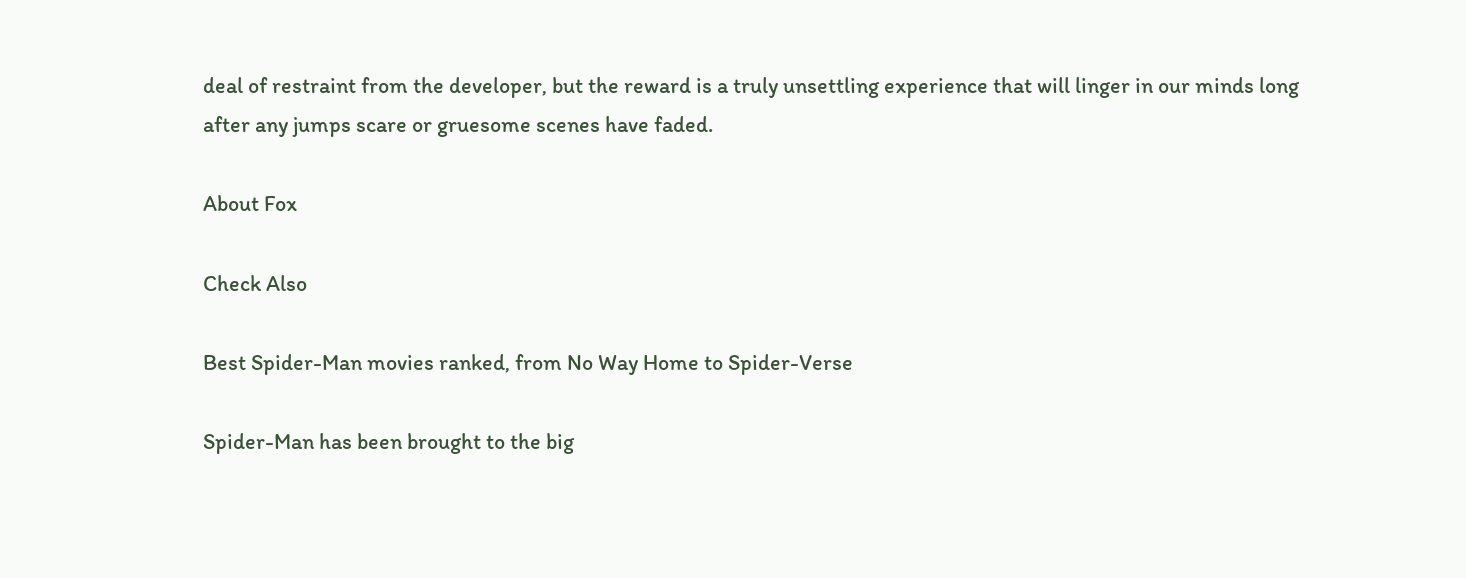deal of restraint from the developer, but the reward is a truly unsettling experience that will linger in our minds long after any jumps scare or gruesome scenes have faded.

About Fox

Check Also

Best Spider-Man movies ranked, from No Way Home to Spider-Verse

Spider-Man has been brought to the big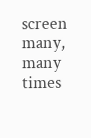screen many, many times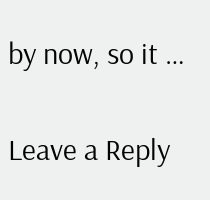by now, so it …

Leave a Reply